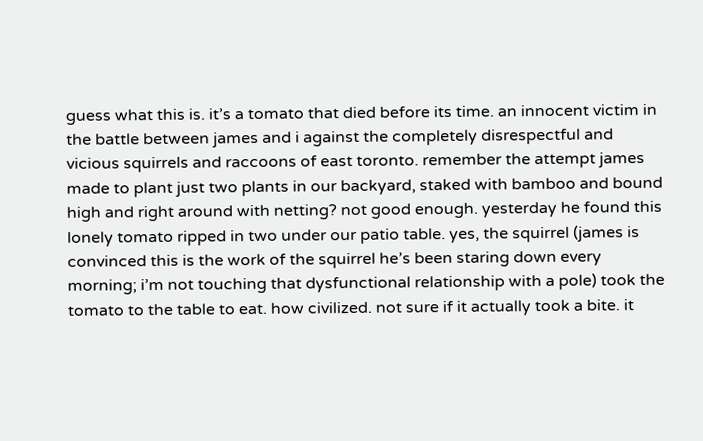guess what this is. it’s a tomato that died before its time. an innocent victim in the battle between james and i against the completely disrespectful and vicious squirrels and raccoons of east toronto. remember the attempt james made to plant just two plants in our backyard, staked with bamboo and bound high and right around with netting? not good enough. yesterday he found this lonely tomato ripped in two under our patio table. yes, the squirrel (james is convinced this is the work of the squirrel he’s been staring down every morning; i’m not touching that dysfunctional relationship with a pole) took the tomato to the table to eat. how civilized. not sure if it actually took a bite. it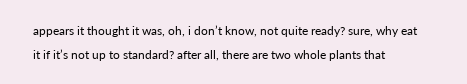appears it thought it was, oh, i don’t know, not quite ready? sure, why eat it if it’s not up to standard? after all, there are two whole plants that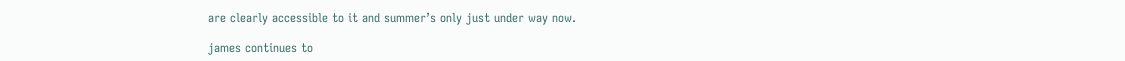are clearly accessible to it and summer’s only just under way now.

james continues to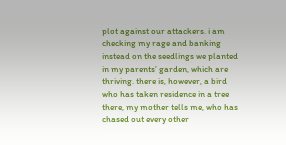plot against our attackers. i am checking my rage and banking instead on the seedlings we planted in my parents’ garden, which are thriving. there is, however, a bird who has taken residence in a tree there, my mother tells me, who has chased out every other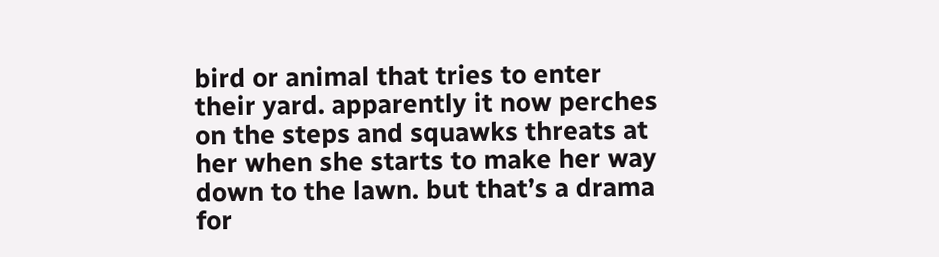bird or animal that tries to enter their yard. apparently it now perches on the steps and squawks threats at her when she starts to make her way down to the lawn. but that’s a drama for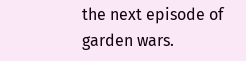the next episode of garden wars.